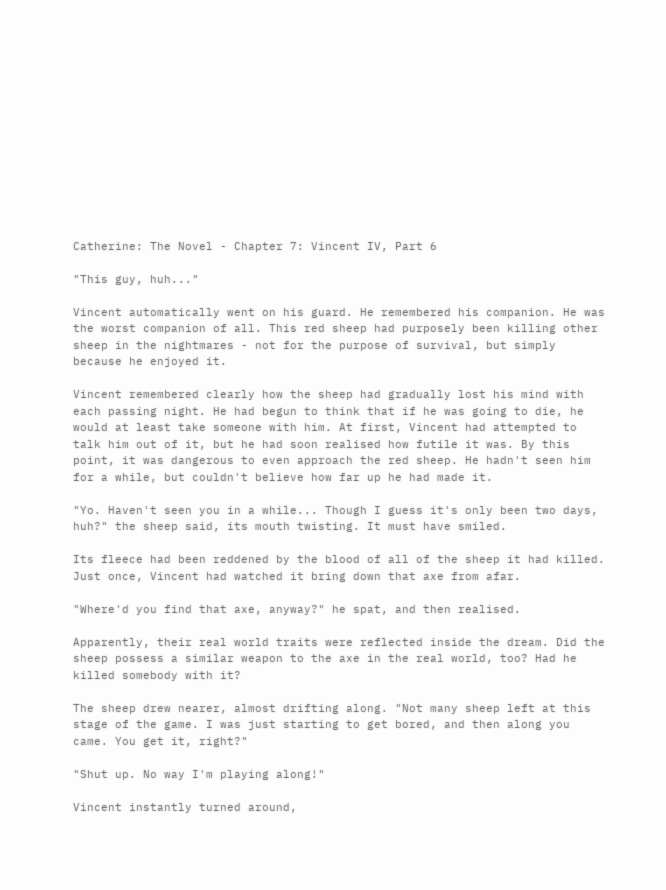Catherine: The Novel - Chapter 7: Vincent IV, Part 6

"This guy, huh..."

Vincent automatically went on his guard. He remembered his companion. He was the worst companion of all. This red sheep had purposely been killing other sheep in the nightmares - not for the purpose of survival, but simply because he enjoyed it.

Vincent remembered clearly how the sheep had gradually lost his mind with each passing night. He had begun to think that if he was going to die, he would at least take someone with him. At first, Vincent had attempted to talk him out of it, but he had soon realised how futile it was. By this point, it was dangerous to even approach the red sheep. He hadn't seen him for a while, but couldn't believe how far up he had made it.

"Yo. Haven't seen you in a while... Though I guess it's only been two days, huh?" the sheep said, its mouth twisting. It must have smiled.

Its fleece had been reddened by the blood of all of the sheep it had killed. Just once, Vincent had watched it bring down that axe from afar.

"Where'd you find that axe, anyway?" he spat, and then realised.

Apparently, their real world traits were reflected inside the dream. Did the sheep possess a similar weapon to the axe in the real world, too? Had he killed somebody with it?

The sheep drew nearer, almost drifting along. "Not many sheep left at this stage of the game. I was just starting to get bored, and then along you came. You get it, right?"

"Shut up. No way I'm playing along!"

Vincent instantly turned around,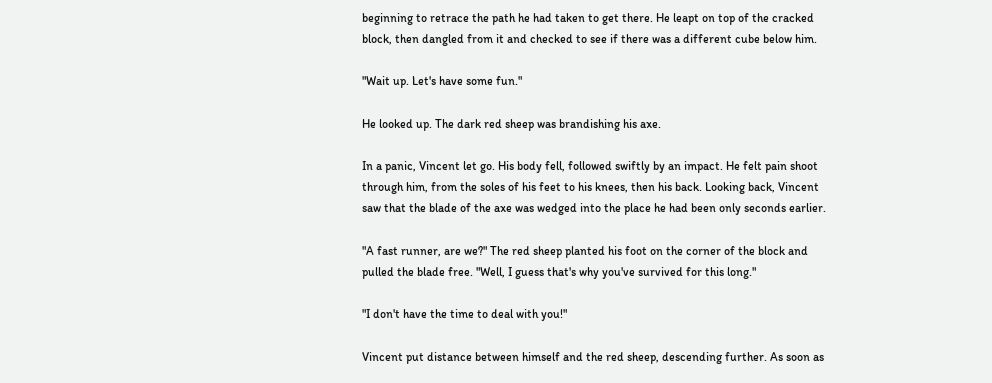beginning to retrace the path he had taken to get there. He leapt on top of the cracked block, then dangled from it and checked to see if there was a different cube below him.

"Wait up. Let's have some fun."

He looked up. The dark red sheep was brandishing his axe.

In a panic, Vincent let go. His body fell, followed swiftly by an impact. He felt pain shoot through him, from the soles of his feet to his knees, then his back. Looking back, Vincent saw that the blade of the axe was wedged into the place he had been only seconds earlier.

"A fast runner, are we?" The red sheep planted his foot on the corner of the block and pulled the blade free. "Well, I guess that's why you've survived for this long."

"I don't have the time to deal with you!"

Vincent put distance between himself and the red sheep, descending further. As soon as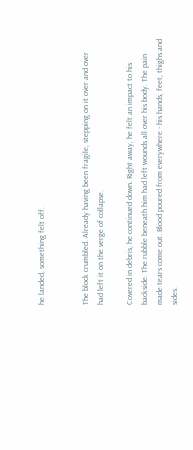he landed, something felt off.


The block crumbled. Already having been fragile, stepping on it over and over had left it on the verge of collapse.

Covered in debris, he continued down. Right away, he felt an impact to his backside. The rubble beneath him had left wounds all over his body. The pain made tears come out. Blood poured from everywhere - his hands, feet, thighs and sides.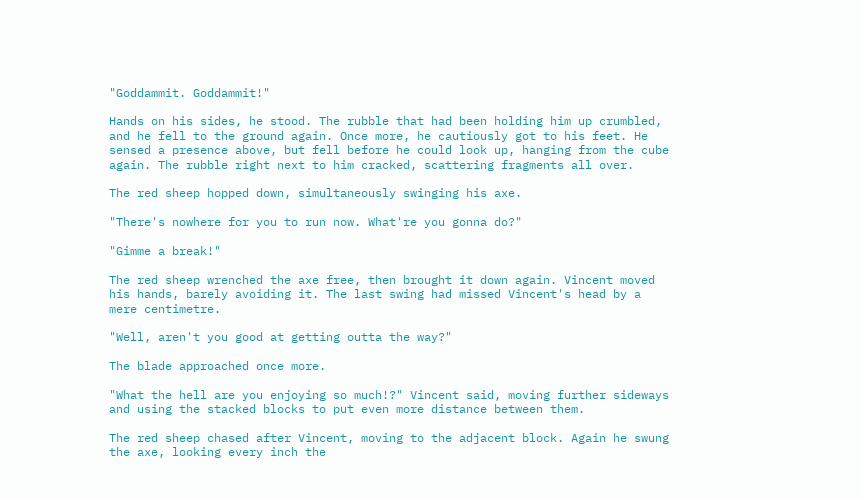"Goddammit. Goddammit!"

Hands on his sides, he stood. The rubble that had been holding him up crumbled, and he fell to the ground again. Once more, he cautiously got to his feet. He sensed a presence above, but fell before he could look up, hanging from the cube again. The rubble right next to him cracked, scattering fragments all over.

The red sheep hopped down, simultaneously swinging his axe.

"There's nowhere for you to run now. What're you gonna do?"

"Gimme a break!"

The red sheep wrenched the axe free, then brought it down again. Vincent moved his hands, barely avoiding it. The last swing had missed Vincent's head by a mere centimetre.

"Well, aren't you good at getting outta the way?"

The blade approached once more.

"What the hell are you enjoying so much!?" Vincent said, moving further sideways and using the stacked blocks to put even more distance between them.

The red sheep chased after Vincent, moving to the adjacent block. Again he swung the axe, looking every inch the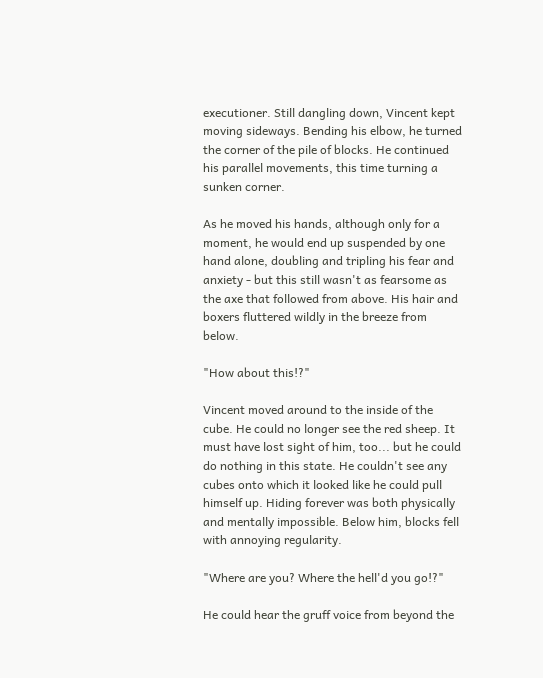executioner. Still dangling down, Vincent kept moving sideways. Bending his elbow, he turned the corner of the pile of blocks. He continued his parallel movements, this time turning a sunken corner.

As he moved his hands, although only for a moment, he would end up suspended by one hand alone, doubling and tripling his fear and anxiety - but this still wasn't as fearsome as the axe that followed from above. His hair and boxers fluttered wildly in the breeze from below.

"How about this!?"

Vincent moved around to the inside of the cube. He could no longer see the red sheep. It must have lost sight of him, too... but he could do nothing in this state. He couldn't see any cubes onto which it looked like he could pull himself up. Hiding forever was both physically and mentally impossible. Below him, blocks fell with annoying regularity.

"Where are you? Where the hell'd you go!?"

He could hear the gruff voice from beyond the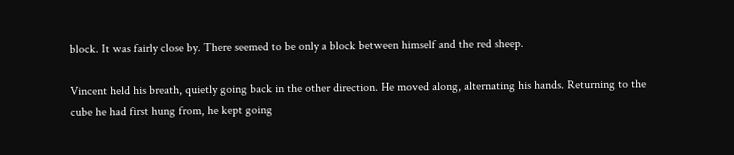block. It was fairly close by. There seemed to be only a block between himself and the red sheep.

Vincent held his breath, quietly going back in the other direction. He moved along, alternating his hands. Returning to the cube he had first hung from, he kept going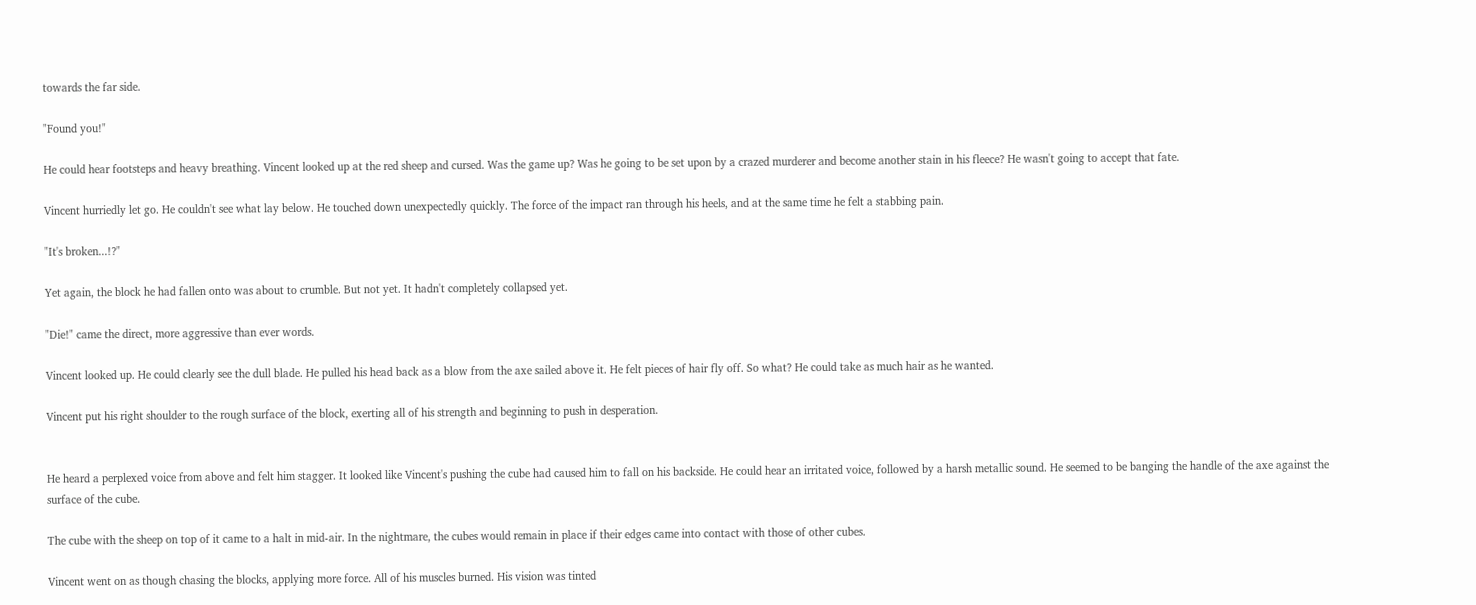towards the far side.

"Found you!"

He could hear footsteps and heavy breathing. Vincent looked up at the red sheep and cursed. Was the game up? Was he going to be set upon by a crazed murderer and become another stain in his fleece? He wasn't going to accept that fate.

Vincent hurriedly let go. He couldn't see what lay below. He touched down unexpectedly quickly. The force of the impact ran through his heels, and at the same time he felt a stabbing pain.

"It's broken...!?"

Yet again, the block he had fallen onto was about to crumble. But not yet. It hadn't completely collapsed yet.

"Die!" came the direct, more aggressive than ever words.

Vincent looked up. He could clearly see the dull blade. He pulled his head back as a blow from the axe sailed above it. He felt pieces of hair fly off. So what? He could take as much hair as he wanted.

Vincent put his right shoulder to the rough surface of the block, exerting all of his strength and beginning to push in desperation.


He heard a perplexed voice from above and felt him stagger. It looked like Vincent's pushing the cube had caused him to fall on his backside. He could hear an irritated voice, followed by a harsh metallic sound. He seemed to be banging the handle of the axe against the surface of the cube.

The cube with the sheep on top of it came to a halt in mid-air. In the nightmare, the cubes would remain in place if their edges came into contact with those of other cubes.

Vincent went on as though chasing the blocks, applying more force. All of his muscles burned. His vision was tinted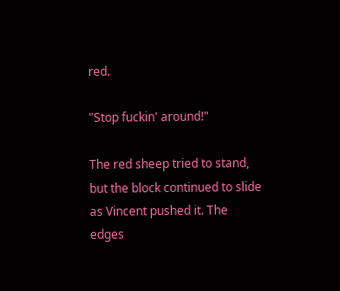red.

"Stop fuckin' around!"

The red sheep tried to stand, but the block continued to slide as Vincent pushed it. The edges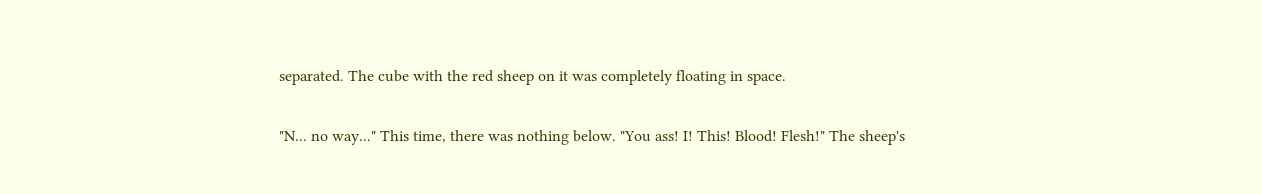separated. The cube with the red sheep on it was completely floating in space.

"N... no way..." This time, there was nothing below. "You ass! I! This! Blood! Flesh!" The sheep's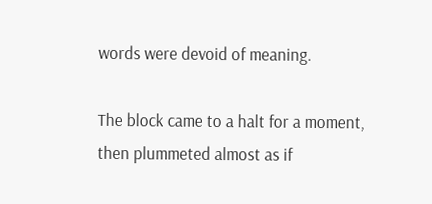words were devoid of meaning.

The block came to a halt for a moment, then plummeted almost as if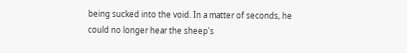being sucked into the void. In a matter of seconds, he could no longer hear the sheep's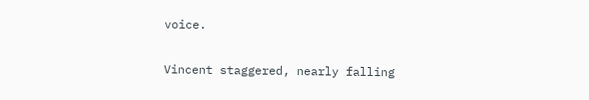voice.

Vincent staggered, nearly falling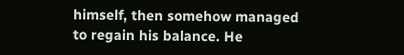himself, then somehow managed to regain his balance. He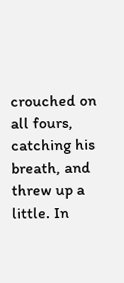crouched on all fours, catching his breath, and threw up a little. In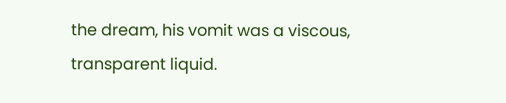the dream, his vomit was a viscous, transparent liquid.